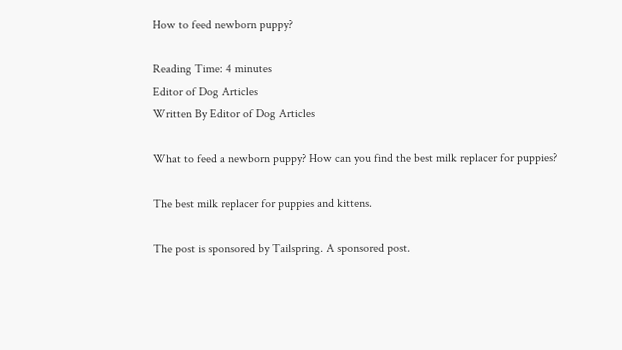How to feed newborn puppy?

Reading Time: 4 minutes
Editor of Dog Articles
Written By Editor of Dog Articles

What to feed a newborn puppy? How can you find the best milk replacer for puppies?

The best milk replacer for puppies and kittens.

The post is sponsored by Tailspring. A sponsored post.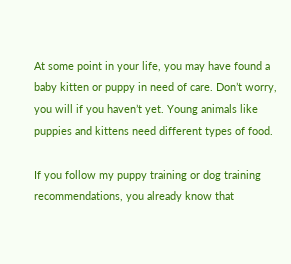At some point in your life, you may have found a baby kitten or puppy in need of care. Don’t worry, you will if you haven’t yet. Young animals like puppies and kittens need different types of food.

If you follow my puppy training or dog training recommendations, you already know that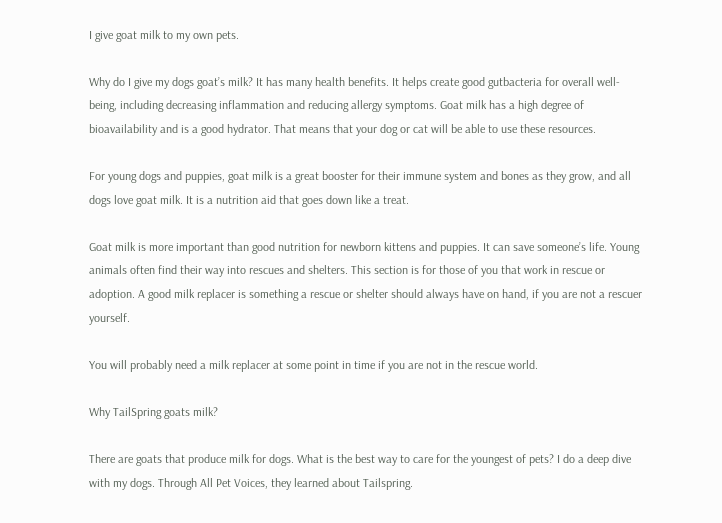I give goat milk to my own pets.

Why do I give my dogs goat’s milk? It has many health benefits. It helps create good gutbacteria for overall well-being, including decreasing inflammation and reducing allergy symptoms. Goat milk has a high degree of bioavailability and is a good hydrator. That means that your dog or cat will be able to use these resources.

For young dogs and puppies, goat milk is a great booster for their immune system and bones as they grow, and all dogs love goat milk. It is a nutrition aid that goes down like a treat.

Goat milk is more important than good nutrition for newborn kittens and puppies. It can save someone’s life. Young animals often find their way into rescues and shelters. This section is for those of you that work in rescue or adoption. A good milk replacer is something a rescue or shelter should always have on hand, if you are not a rescuer yourself.

You will probably need a milk replacer at some point in time if you are not in the rescue world.

Why TailSpring goats milk?

There are goats that produce milk for dogs. What is the best way to care for the youngest of pets? I do a deep dive with my dogs. Through All Pet Voices, they learned about Tailspring.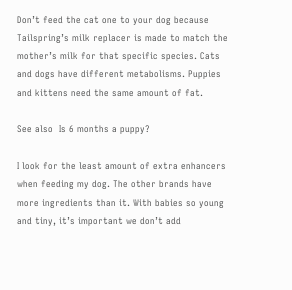Don’t feed the cat one to your dog because Tailspring’s milk replacer is made to match the mother’s milk for that specific species. Cats and dogs have different metabolisms. Puppies and kittens need the same amount of fat.

See also  Is 6 months a puppy?

I look for the least amount of extra enhancers when feeding my dog. The other brands have more ingredients than it. With babies so young and tiny, it’s important we don’t add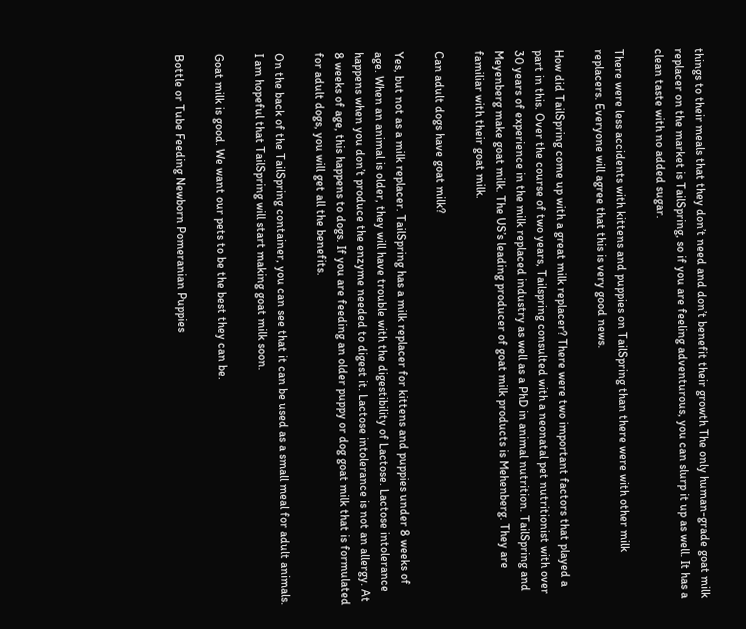things to their meals that they don’t need and don’t benefit their growth The only human-grade goat milk replacer on the market is TailSpring, so if you are feeling adventurous, you can slurp it up as well. It has a clean taste with no added sugar.

There were less accidents with kittens and puppies on TailSpring than there were with other milk replacers. Everyone will agree that this is very good news.

How did TailSpring come up with a great milk replacer? There were two important factors that played a part in this. Over the course of two years, Tailspring consulted with a neonatal pet nutritionist with over 30 years of experience in the milk replaced industry as well as a PhD in animal nutrition. TailSpring and Meyenberg make goat milk. The US’s leading producer of goat milk products is Mehenberg. They are familiar with their goat milk.

Can adult dogs have goat milk?

Yes, but not as a milk replacer. TailSpring has a milk replacer for kittens and puppies under 8 weeks of age. When an animal is older, they will have trouble with the digestibility of Lactose. Lactose intolerance happens when you don’t produce the enzyme needed to digest it. Lactose intolerance is not an allergy. At 8 weeks of age, this happens to dogs. If you are feeding an older puppy or dog goat milk that is formulated for adult dogs, you will get all the benefits.

On the back of the TailSpring container, you can see that it can be used as a small meal for adult animals. I am hopeful that TailSpring will start making goat milk soon.

Goat milk is good. We want our pets to be the best they can be.

Bottle or Tube Feeding Newborn Pomeranian Puppies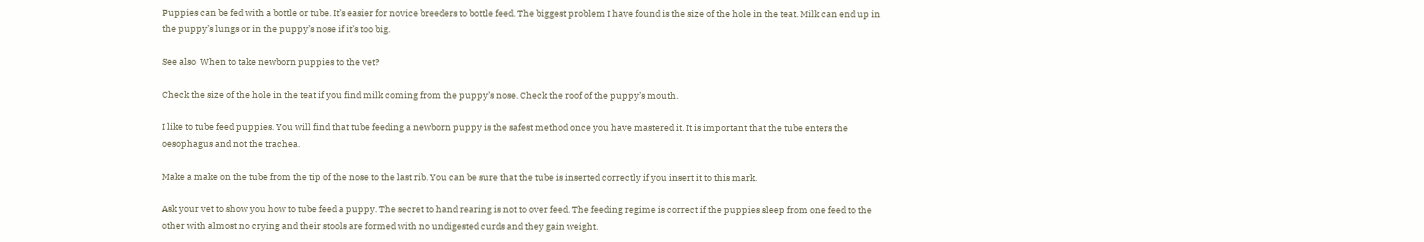Puppies can be fed with a bottle or tube. It’s easier for novice breeders to bottle feed. The biggest problem I have found is the size of the hole in the teat. Milk can end up in the puppy’s lungs or in the puppy’s nose if it’s too big.

See also  When to take newborn puppies to the vet?

Check the size of the hole in the teat if you find milk coming from the puppy’s nose. Check the roof of the puppy’s mouth.

I like to tube feed puppies. You will find that tube feeding a newborn puppy is the safest method once you have mastered it. It is important that the tube enters the oesophagus and not the trachea.

Make a make on the tube from the tip of the nose to the last rib. You can be sure that the tube is inserted correctly if you insert it to this mark.

Ask your vet to show you how to tube feed a puppy. The secret to hand rearing is not to over feed. The feeding regime is correct if the puppies sleep from one feed to the other with almost no crying and their stools are formed with no undigested curds and they gain weight.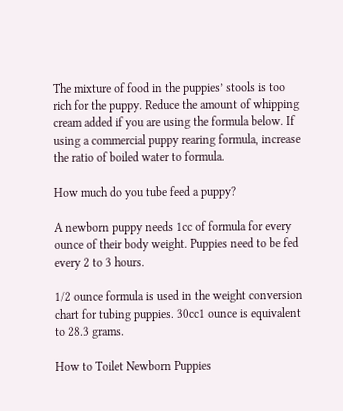The mixture of food in the puppies’ stools is too rich for the puppy. Reduce the amount of whipping cream added if you are using the formula below. If using a commercial puppy rearing formula, increase the ratio of boiled water to formula.

How much do you tube feed a puppy?

A newborn puppy needs 1cc of formula for every ounce of their body weight. Puppies need to be fed every 2 to 3 hours.

1/2 ounce formula is used in the weight conversion chart for tubing puppies. 30cc1 ounce is equivalent to 28.3 grams.

How to Toilet Newborn Puppies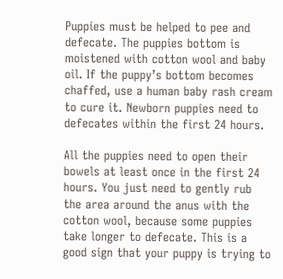Puppies must be helped to pee and defecate. The puppies bottom is moistened with cotton wool and baby oil. If the puppy’s bottom becomes chaffed, use a human baby rash cream to cure it. Newborn puppies need to defecates within the first 24 hours.

All the puppies need to open their bowels at least once in the first 24 hours. You just need to gently rub the area around the anus with the cotton wool, because some puppies take longer to defecate. This is a good sign that your puppy is trying to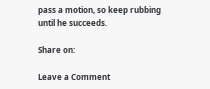pass a motion, so keep rubbing until he succeeds.

Share on:

Leave a Comment